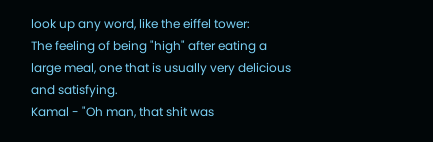look up any word, like the eiffel tower:
The feeling of being "high" after eating a large meal, one that is usually very delicious and satisfying.
Kamal - "Oh man, that shit was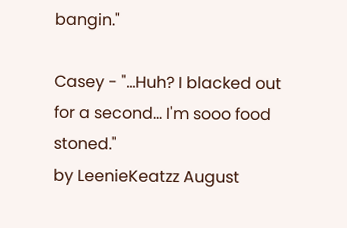bangin."

Casey - "...Huh? I blacked out for a second... I'm sooo food stoned."
by LeenieKeatzz August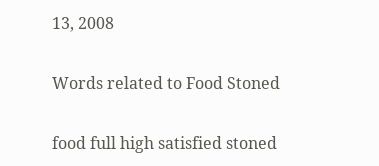13, 2008

Words related to Food Stoned

food full high satisfied stoned